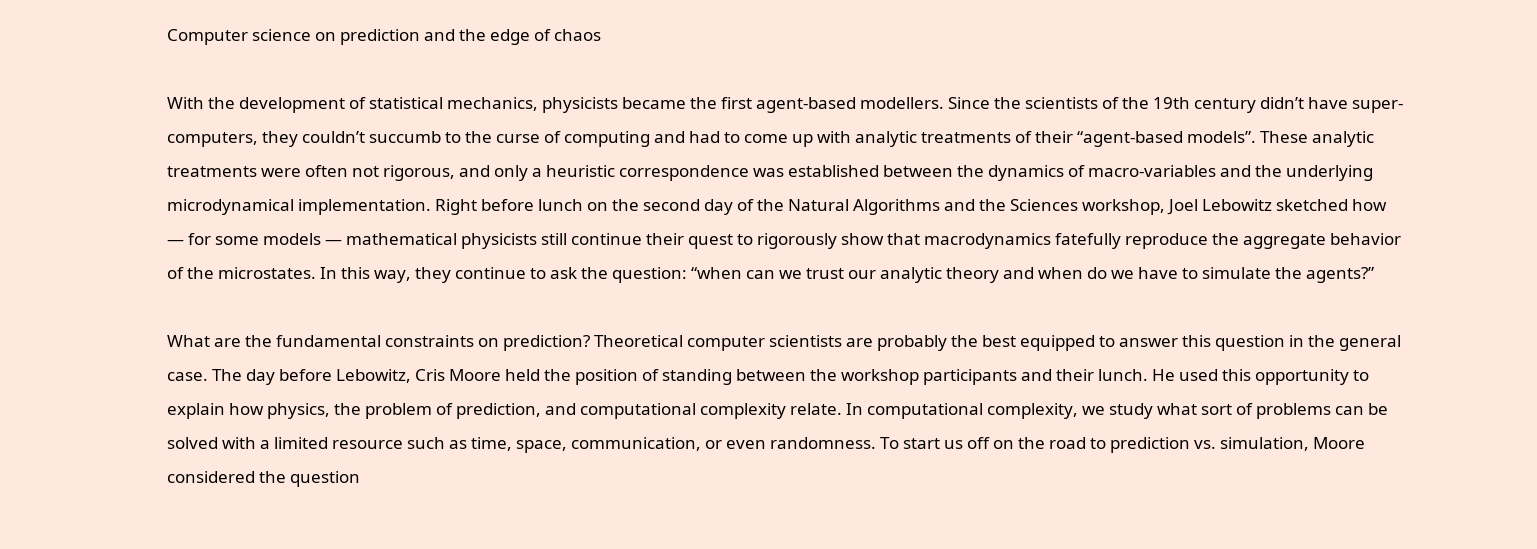Computer science on prediction and the edge of chaos

With the development of statistical mechanics, physicists became the first agent-based modellers. Since the scientists of the 19th century didn’t have super-computers, they couldn’t succumb to the curse of computing and had to come up with analytic treatments of their “agent-based models”. These analytic treatments were often not rigorous, and only a heuristic correspondence was established between the dynamics of macro-variables and the underlying microdynamical implementation. Right before lunch on the second day of the Natural Algorithms and the Sciences workshop, Joel Lebowitz sketched how — for some models — mathematical physicists still continue their quest to rigorously show that macrodynamics fatefully reproduce the aggregate behavior of the microstates. In this way, they continue to ask the question: “when can we trust our analytic theory and when do we have to simulate the agents?”

What are the fundamental constraints on prediction? Theoretical computer scientists are probably the best equipped to answer this question in the general case. The day before Lebowitz, Cris Moore held the position of standing between the workshop participants and their lunch. He used this opportunity to explain how physics, the problem of prediction, and computational complexity relate. In computational complexity, we study what sort of problems can be solved with a limited resource such as time, space, communication, or even randomness. To start us off on the road to prediction vs. simulation, Moore considered the question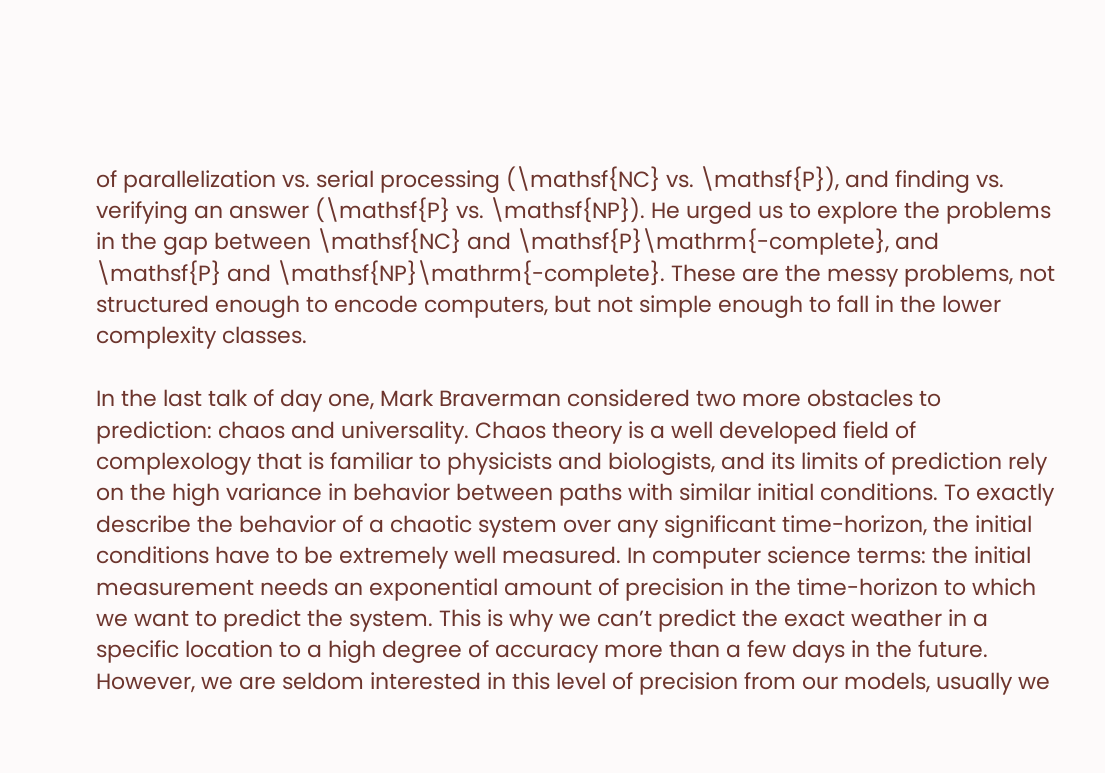of parallelization vs. serial processing (\mathsf{NC} vs. \mathsf{P}), and finding vs. verifying an answer (\mathsf{P} vs. \mathsf{NP}). He urged us to explore the problems in the gap between \mathsf{NC} and \mathsf{P}\mathrm{-complete}, and \mathsf{P} and \mathsf{NP}\mathrm{-complete}. These are the messy problems, not structured enough to encode computers, but not simple enough to fall in the lower complexity classes.

In the last talk of day one, Mark Braverman considered two more obstacles to prediction: chaos and universality. Chaos theory is a well developed field of complexology that is familiar to physicists and biologists, and its limits of prediction rely on the high variance in behavior between paths with similar initial conditions. To exactly describe the behavior of a chaotic system over any significant time-horizon, the initial conditions have to be extremely well measured. In computer science terms: the initial measurement needs an exponential amount of precision in the time-horizon to which we want to predict the system. This is why we can’t predict the exact weather in a specific location to a high degree of accuracy more than a few days in the future. However, we are seldom interested in this level of precision from our models, usually we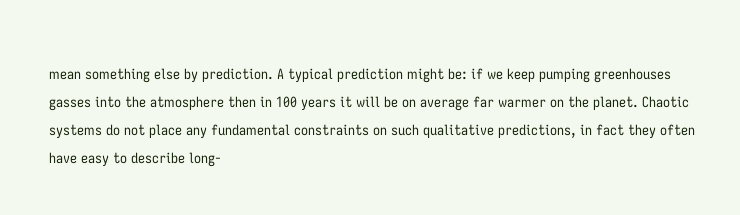mean something else by prediction. A typical prediction might be: if we keep pumping greenhouses gasses into the atmosphere then in 100 years it will be on average far warmer on the planet. Chaotic systems do not place any fundamental constraints on such qualitative predictions, in fact they often have easy to describe long-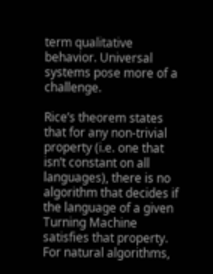term qualitative behavior. Universal systems pose more of a challenge.

Rice’s theorem states that for any non-trivial property (i.e. one that isn’t constant on all languages), there is no algorithm that decides if the language of a given Turning Machine satisfies that property. For natural algorithms,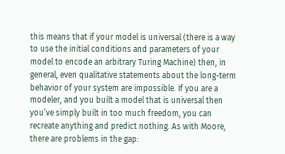this means that if your model is universal (there is a way to use the initial conditions and parameters of your model to encode an arbitrary Turing Machine) then, in general, even qualitative statements about the long-term behavior of your system are impossible. If you are a modeler, and you built a model that is universal then you’ve simply built in too much freedom, you can recreate anything and predict nothing. As with Moore, there are problems in the gap: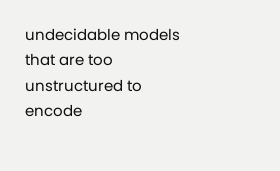undecidable models that are too unstructured to encode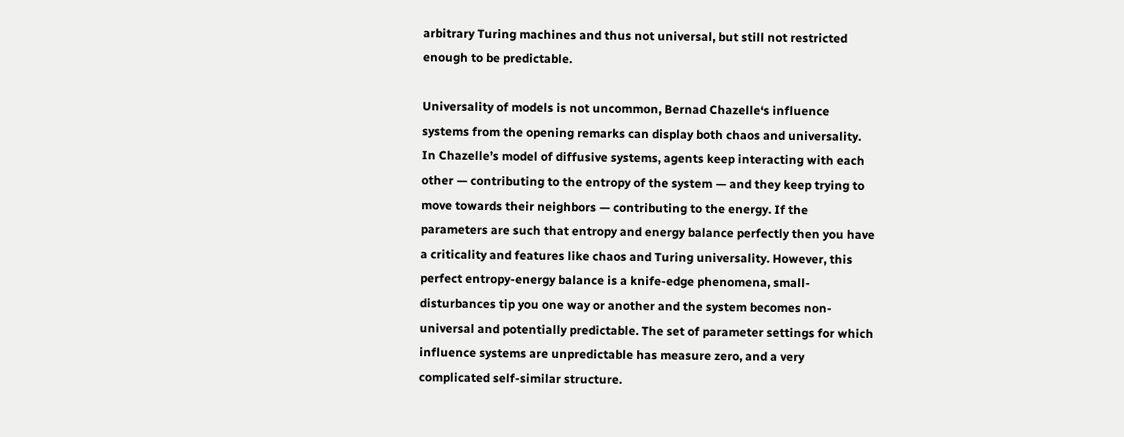arbitrary Turing machines and thus not universal, but still not restricted enough to be predictable.

Universality of models is not uncommon, Bernad Chazelle‘s influence systems from the opening remarks can display both chaos and universality. In Chazelle’s model of diffusive systems, agents keep interacting with each other — contributing to the entropy of the system — and they keep trying to move towards their neighbors — contributing to the energy. If the parameters are such that entropy and energy balance perfectly then you have a criticality and features like chaos and Turing universality. However, this perfect entropy-energy balance is a knife-edge phenomena, small-disturbances tip you one way or another and the system becomes non-universal and potentially predictable. The set of parameter settings for which influence systems are unpredictable has measure zero, and a very complicated self-similar structure.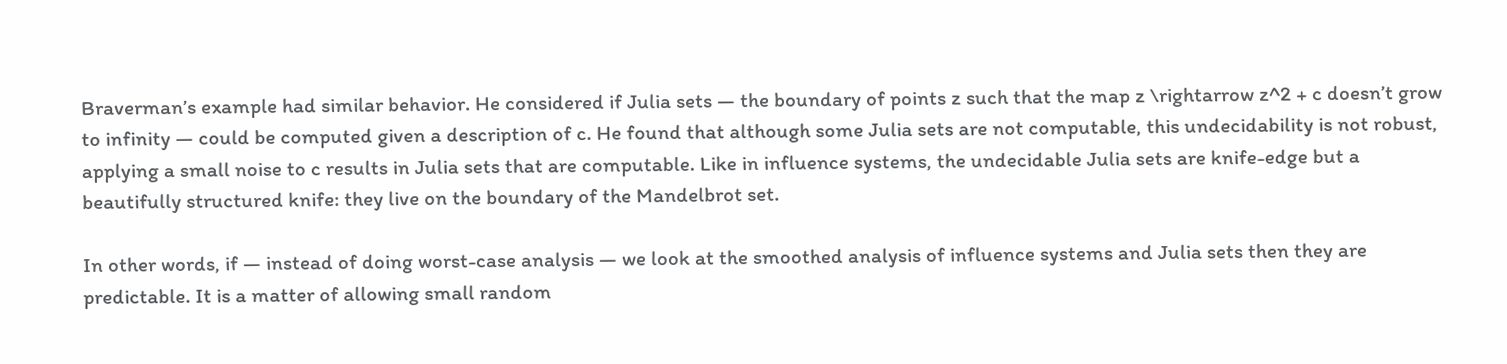Braverman’s example had similar behavior. He considered if Julia sets — the boundary of points z such that the map z \rightarrow z^2 + c doesn’t grow to infinity — could be computed given a description of c. He found that although some Julia sets are not computable, this undecidability is not robust, applying a small noise to c results in Julia sets that are computable. Like in influence systems, the undecidable Julia sets are knife-edge but a beautifully structured knife: they live on the boundary of the Mandelbrot set.

In other words, if — instead of doing worst-case analysis — we look at the smoothed analysis of influence systems and Julia sets then they are predictable. It is a matter of allowing small random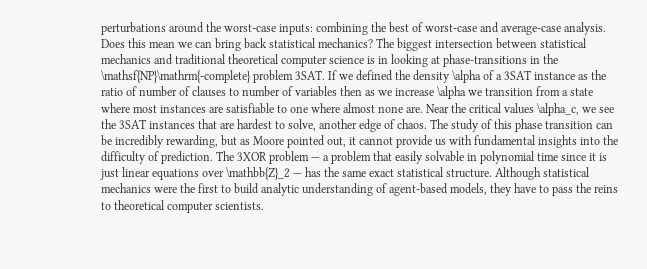perturbations around the worst-case inputs: combining the best of worst-case and average-case analysis. Does this mean we can bring back statistical mechanics? The biggest intersection between statistical mechanics and traditional theoretical computer science is in looking at phase-transitions in the \mathsf{NP}\mathrm{-complete} problem 3SAT. If we defined the density \alpha of a 3SAT instance as the ratio of number of clauses to number of variables then as we increase \alpha we transition from a state where most instances are satisfiable to one where almost none are. Near the critical values \alpha_c, we see the 3SAT instances that are hardest to solve, another edge of chaos. The study of this phase transition can be incredibly rewarding, but as Moore pointed out, it cannot provide us with fundamental insights into the difficulty of prediction. The 3XOR problem — a problem that easily solvable in polynomial time since it is just linear equations over \mathbb{Z}_2 — has the same exact statistical structure. Although statistical mechanics were the first to build analytic understanding of agent-based models, they have to pass the reins to theoretical computer scientists.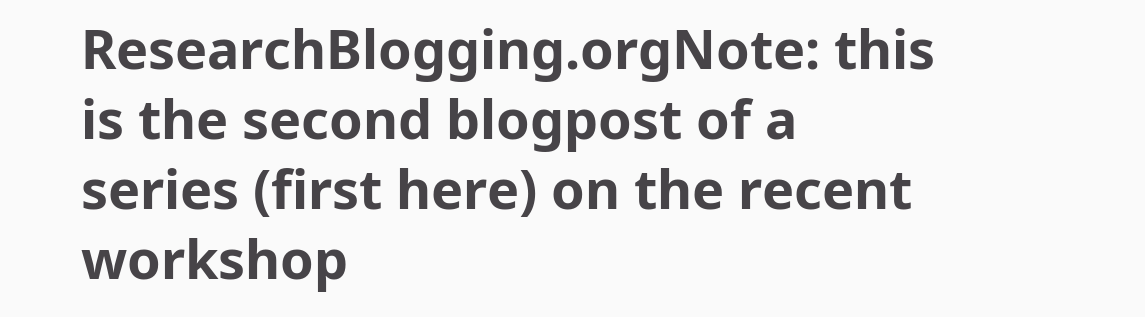ResearchBlogging.orgNote: this is the second blogpost of a series (first here) on the recent workshop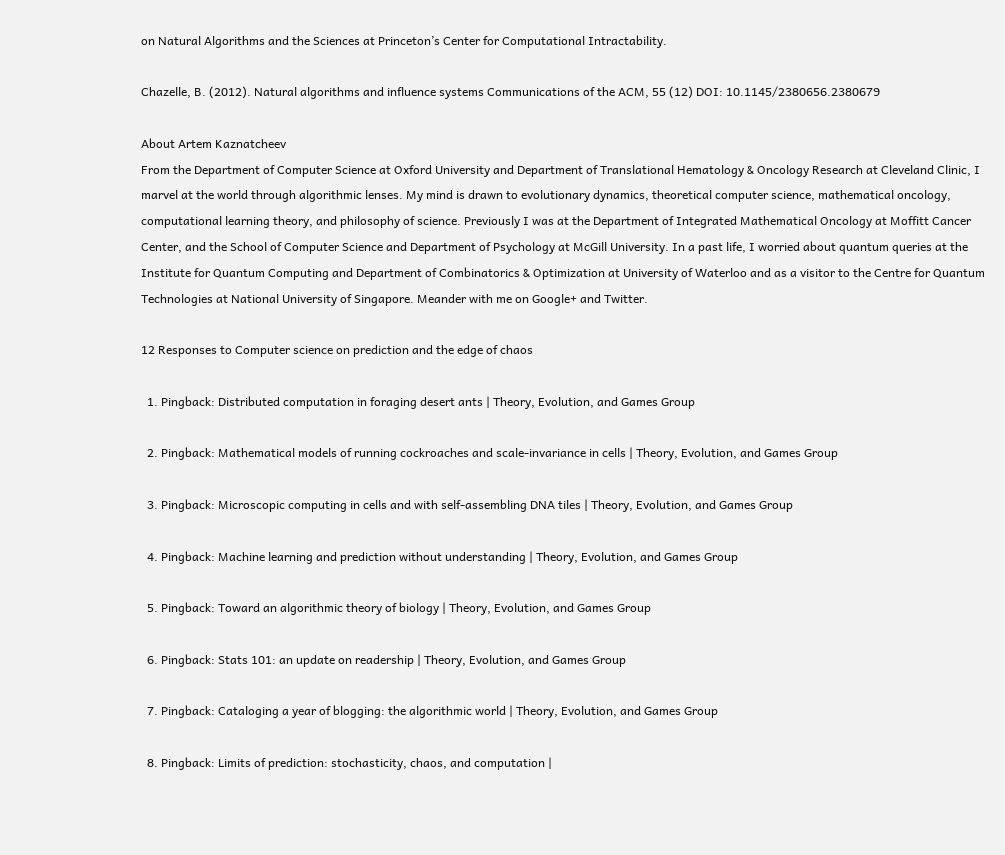on Natural Algorithms and the Sciences at Princeton’s Center for Computational Intractability.

Chazelle, B. (2012). Natural algorithms and influence systems Communications of the ACM, 55 (12) DOI: 10.1145/2380656.2380679

About Artem Kaznatcheev
From the Department of Computer Science at Oxford University and Department of Translational Hematology & Oncology Research at Cleveland Clinic, I marvel at the world through algorithmic lenses. My mind is drawn to evolutionary dynamics, theoretical computer science, mathematical oncology, computational learning theory, and philosophy of science. Previously I was at the Department of Integrated Mathematical Oncology at Moffitt Cancer Center, and the School of Computer Science and Department of Psychology at McGill University. In a past life, I worried about quantum queries at the Institute for Quantum Computing and Department of Combinatorics & Optimization at University of Waterloo and as a visitor to the Centre for Quantum Technologies at National University of Singapore. Meander with me on Google+ and Twitter.

12 Responses to Computer science on prediction and the edge of chaos

  1. Pingback: Distributed computation in foraging desert ants | Theory, Evolution, and Games Group

  2. Pingback: Mathematical models of running cockroaches and scale-invariance in cells | Theory, Evolution, and Games Group

  3. Pingback: Microscopic computing in cells and with self-assembling DNA tiles | Theory, Evolution, and Games Group

  4. Pingback: Machine learning and prediction without understanding | Theory, Evolution, and Games Group

  5. Pingback: Toward an algorithmic theory of biology | Theory, Evolution, and Games Group

  6. Pingback: Stats 101: an update on readership | Theory, Evolution, and Games Group

  7. Pingback: Cataloging a year of blogging: the algorithmic world | Theory, Evolution, and Games Group

  8. Pingback: Limits of prediction: stochasticity, chaos, and computation |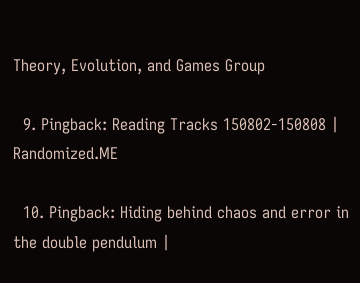Theory, Evolution, and Games Group

  9. Pingback: Reading Tracks 150802-150808 | Randomized.ME

  10. Pingback: Hiding behind chaos and error in the double pendulum |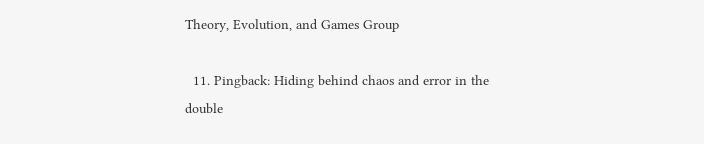Theory, Evolution, and Games Group

  11. Pingback: Hiding behind chaos and error in the double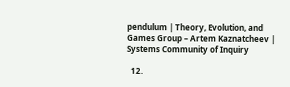pendulum | Theory, Evolution, and Games Group – Artem Kaznatcheev | Systems Community of Inquiry

  12.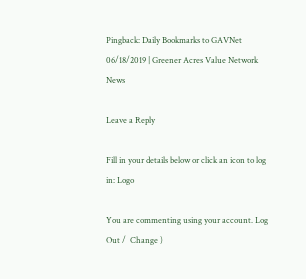Pingback: Daily Bookmarks to GAVNet 06/18/2019 | Greener Acres Value Network News

Leave a Reply

Fill in your details below or click an icon to log in: Logo

You are commenting using your account. Log Out /  Change )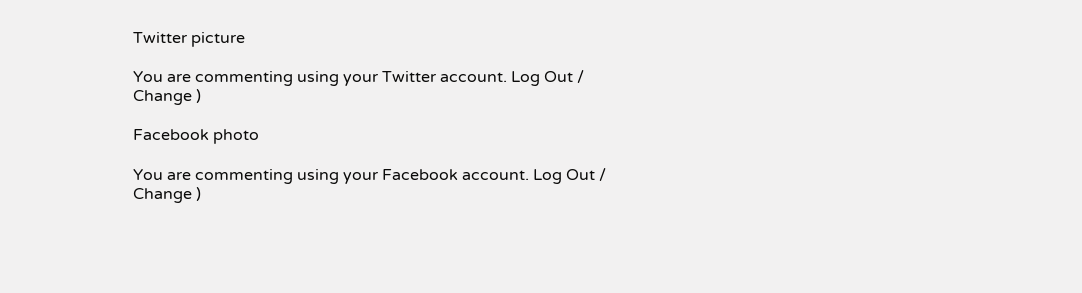Twitter picture

You are commenting using your Twitter account. Log Out /  Change )

Facebook photo

You are commenting using your Facebook account. Log Out /  Change )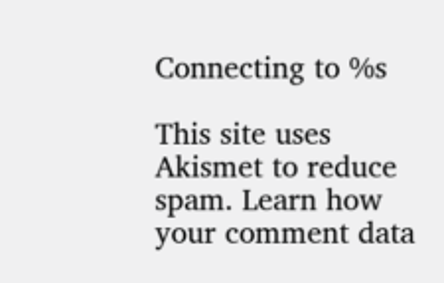Connecting to %s

This site uses Akismet to reduce spam. Learn how your comment data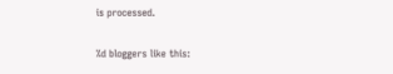is processed.

%d bloggers like this: